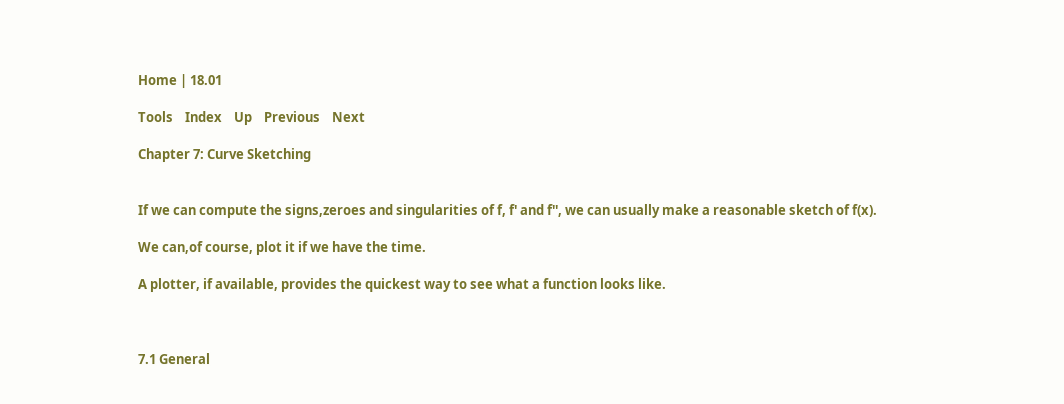Home | 18.01

Tools    Index    Up    Previous    Next

Chapter 7: Curve Sketching


If we can compute the signs,zeroes and singularities of f, f' and f'', we can usually make a reasonable sketch of f(x).

We can,of course, plot it if we have the time.

A plotter, if available, provides the quickest way to see what a function looks like.



7.1 General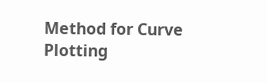Method for Curve Plotting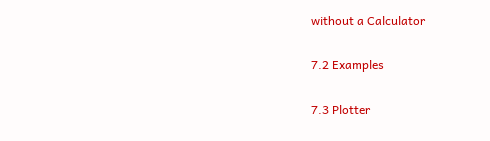without a Calculator

7.2 Examples

7.3 Plotter